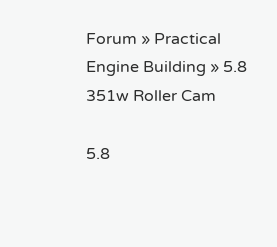Forum » Practical Engine Building » 5.8 351w Roller Cam

5.8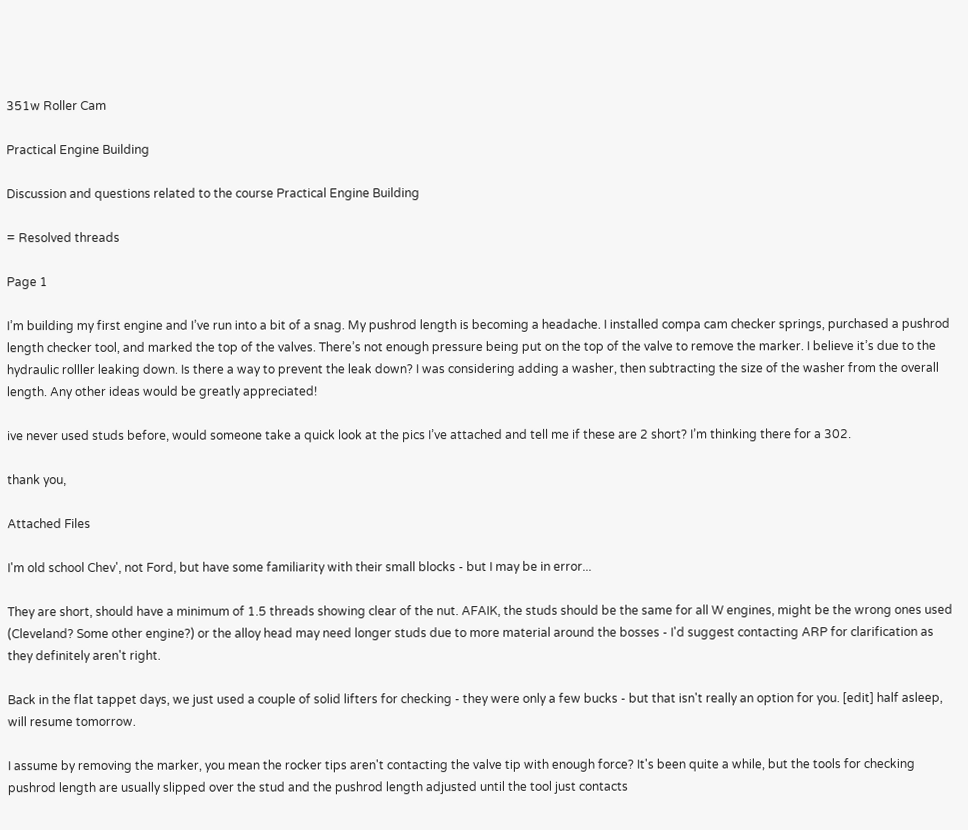351w Roller Cam

Practical Engine Building

Discussion and questions related to the course Practical Engine Building

= Resolved threads

Page 1

I’m building my first engine and I’ve run into a bit of a snag. My pushrod length is becoming a headache. I installed compa cam checker springs, purchased a pushrod length checker tool, and marked the top of the valves. There’s not enough pressure being put on the top of the valve to remove the marker. I believe it’s due to the hydraulic rolller leaking down. Is there a way to prevent the leak down? I was considering adding a washer, then subtracting the size of the washer from the overall length. Any other ideas would be greatly appreciated!

ive never used studs before, would someone take a quick look at the pics I’ve attached and tell me if these are 2 short? I’m thinking there for a 302.

thank you,

Attached Files

I'm old school Chev', not Ford, but have some familiarity with their small blocks - but I may be in error...

They are short, should have a minimum of 1.5 threads showing clear of the nut. AFAIK, the studs should be the same for all W engines, might be the wrong ones used (Cleveland? Some other engine?) or the alloy head may need longer studs due to more material around the bosses - I'd suggest contacting ARP for clarification as they definitely aren't right.

Back in the flat tappet days, we just used a couple of solid lifters for checking - they were only a few bucks - but that isn't really an option for you. [edit] half asleep, will resume tomorrow.

I assume by removing the marker, you mean the rocker tips aren't contacting the valve tip with enough force? It's been quite a while, but the tools for checking pushrod length are usually slipped over the stud and the pushrod length adjusted until the tool just contacts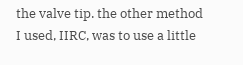the valve tip. the other method I used, IIRC, was to use a little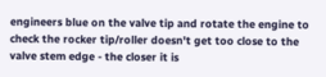engineers blue on the valve tip and rotate the engine to check the rocker tip/roller doesn't get too close to the valve stem edge - the closer it is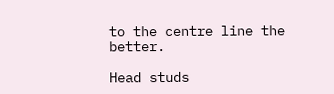to the centre line the better.

Head studs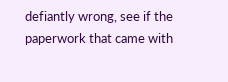defiantly wrong, see if the paperwork that came with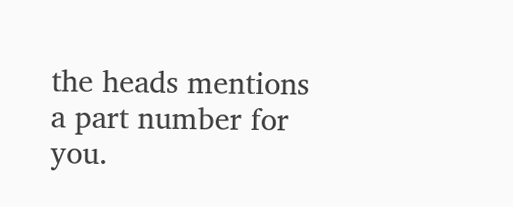the heads mentions a part number for you.